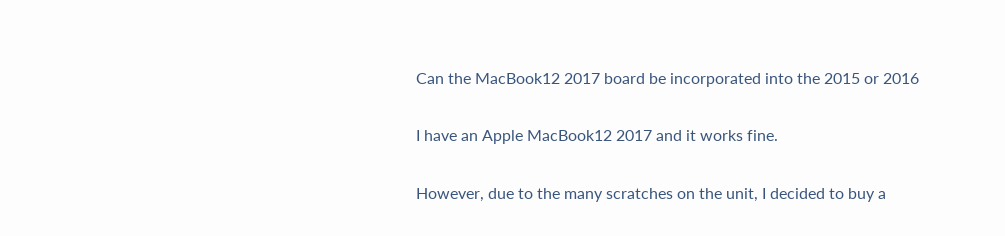Can the MacBook12 2017 board be incorporated into the 2015 or 2016

I have an Apple MacBook12 2017 and it works fine.

However, due to the many scratches on the unit, I decided to buy a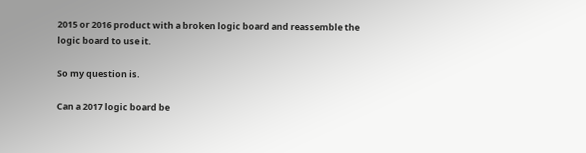2015 or 2016 product with a broken logic board and reassemble the logic board to use it.

So my question is.

Can a 2017 logic board be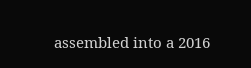assembled into a 2016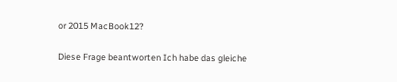or 2015 MacBook12?

Diese Frage beantworten Ich habe das gleiche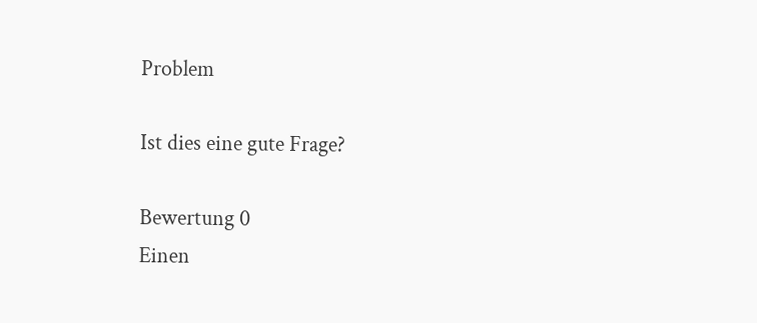Problem

Ist dies eine gute Frage?

Bewertung 0
Einen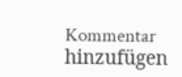Kommentar hinzufügen